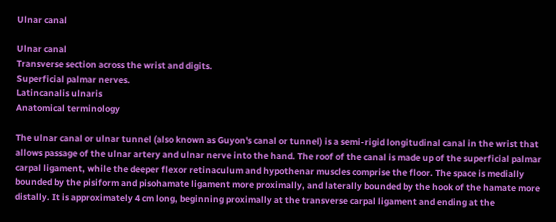Ulnar canal

Ulnar canal
Transverse section across the wrist and digits.
Superficial palmar nerves.
Latincanalis ulnaris
Anatomical terminology

The ulnar canal or ulnar tunnel (also known as Guyon's canal or tunnel) is a semi-rigid longitudinal canal in the wrist that allows passage of the ulnar artery and ulnar nerve into the hand. The roof of the canal is made up of the superficial palmar carpal ligament, while the deeper flexor retinaculum and hypothenar muscles comprise the floor. The space is medially bounded by the pisiform and pisohamate ligament more proximally, and laterally bounded by the hook of the hamate more distally. It is approximately 4 cm long, beginning proximally at the transverse carpal ligament and ending at the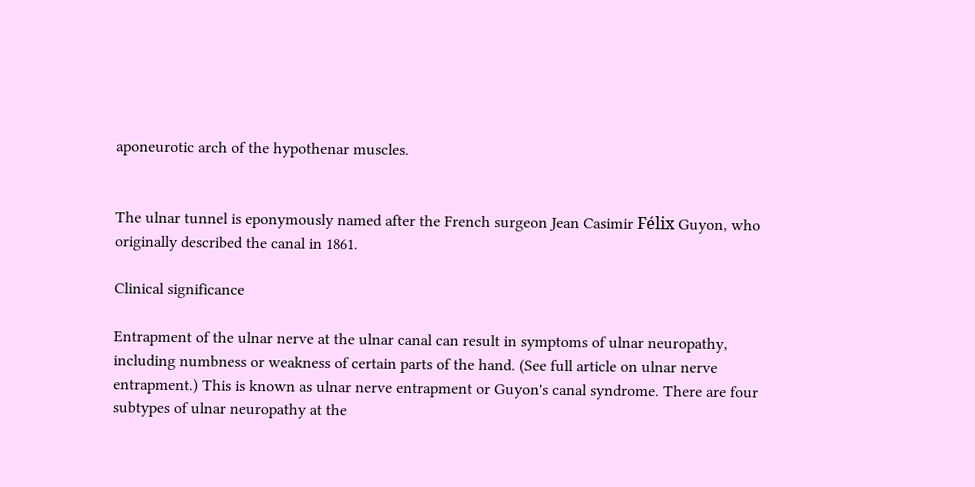aponeurotic arch of the hypothenar muscles.


The ulnar tunnel is eponymously named after the French surgeon Jean Casimir Félix Guyon, who originally described the canal in 1861.

Clinical significance

Entrapment of the ulnar nerve at the ulnar canal can result in symptoms of ulnar neuropathy, including numbness or weakness of certain parts of the hand. (See full article on ulnar nerve entrapment.) This is known as ulnar nerve entrapment or Guyon's canal syndrome. There are four subtypes of ulnar neuropathy at the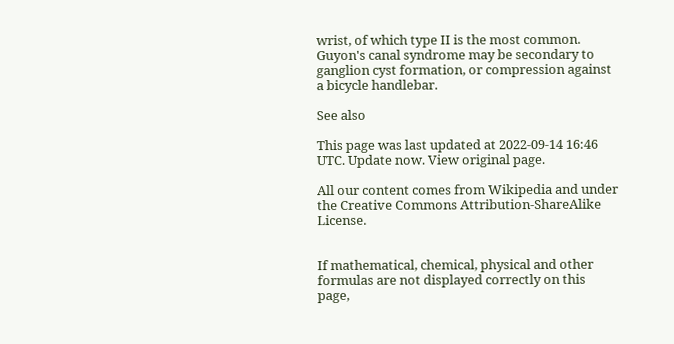wrist, of which type II is the most common. Guyon's canal syndrome may be secondary to ganglion cyst formation, or compression against a bicycle handlebar.

See also

This page was last updated at 2022-09-14 16:46 UTC. Update now. View original page.

All our content comes from Wikipedia and under the Creative Commons Attribution-ShareAlike License.


If mathematical, chemical, physical and other formulas are not displayed correctly on this page,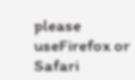please useFirefox or Safari